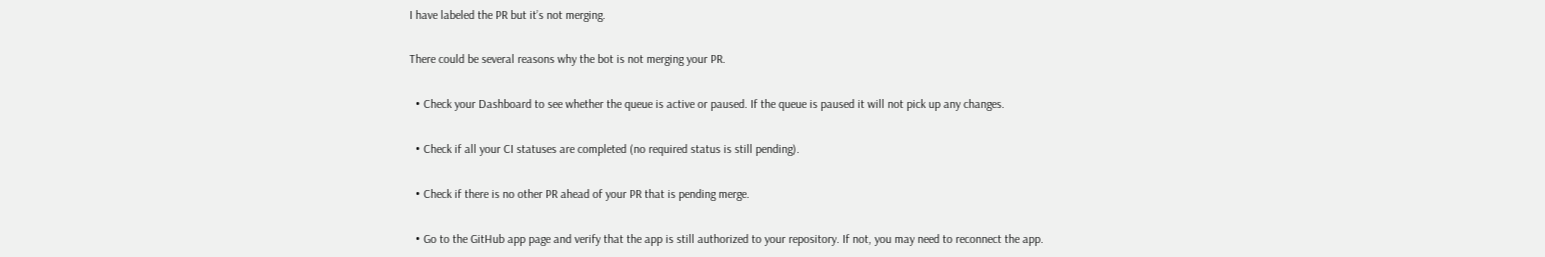I have labeled the PR but it’s not merging.

There could be several reasons why the bot is not merging your PR.

  • Check your Dashboard to see whether the queue is active or paused. If the queue is paused it will not pick up any changes.

  • Check if all your CI statuses are completed (no required status is still pending).

  • Check if there is no other PR ahead of your PR that is pending merge.

  • Go to the GitHub app page and verify that the app is still authorized to your repository. If not, you may need to reconnect the app.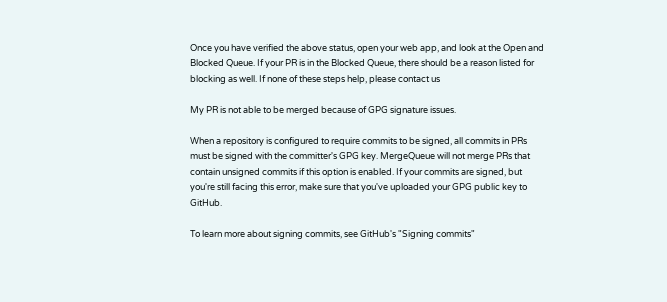Once you have verified the above status, open your web app, and look at the Open and Blocked Queue. If your PR is in the Blocked Queue, there should be a reason listed for blocking as well. If none of these steps help, please contact us

My PR is not able to be merged because of GPG signature issues.

When a repository is configured to require commits to be signed, all commits in PRs must be signed with the committer's GPG key. MergeQueue will not merge PRs that contain unsigned commits if this option is enabled. If your commits are signed, but you're still facing this error, make sure that you've uploaded your GPG public key to GitHub.

To learn more about signing commits, see GitHub's "Signing commits"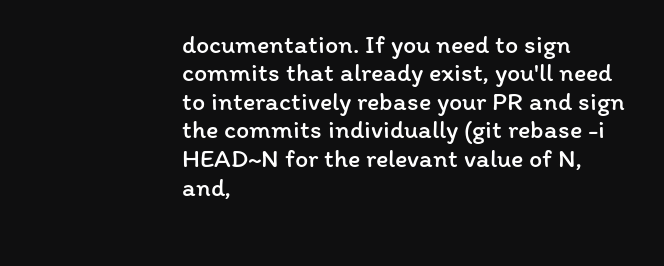documentation. If you need to sign commits that already exist, you'll need to interactively rebase your PR and sign the commits individually (git rebase -i HEAD~N for the relevant value of N, and,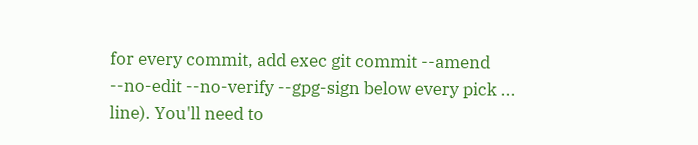for every commit, add exec git commit --amend --no-edit --no-verify --gpg-sign below every pick ... line). You'll need to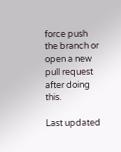force push the branch or open a new pull request after doing this.

Last updated